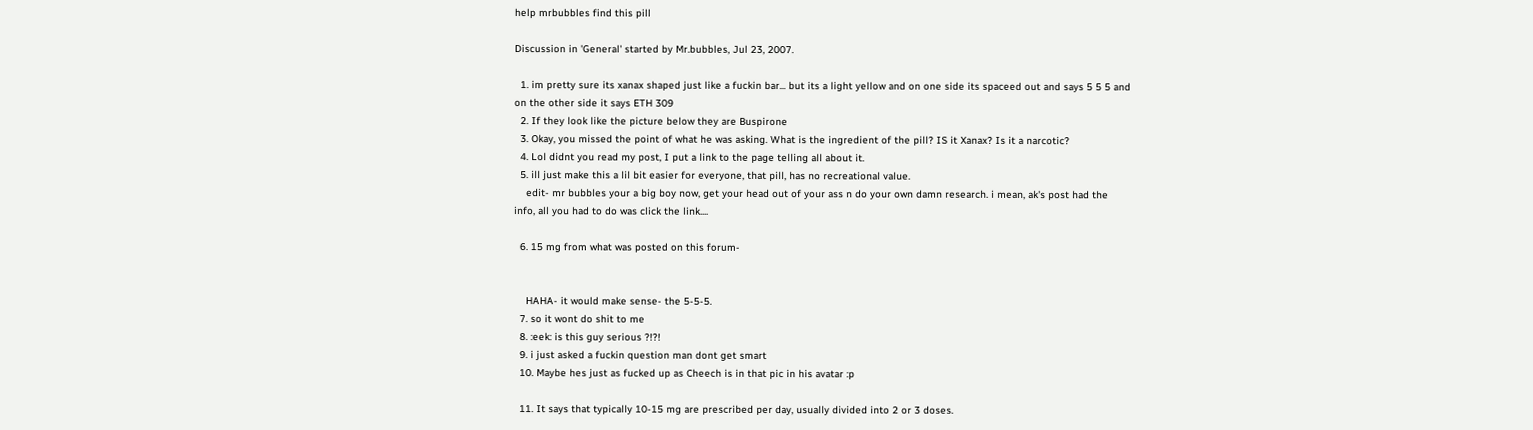help mrbubbles find this pill

Discussion in 'General' started by Mr.bubbles, Jul 23, 2007.

  1. im pretty sure its xanax shaped just like a fuckin bar... but its a light yellow and on one side its spaceed out and says 5 5 5 and on the other side it says ETH 309
  2. If they look like the picture below they are Buspirone
  3. Okay, you missed the point of what he was asking. What is the ingredient of the pill? IS it Xanax? Is it a narcotic?
  4. Lol didnt you read my post, I put a link to the page telling all about it.
  5. ill just make this a lil bit easier for everyone, that pill, has no recreational value.
    edit- mr bubbles your a big boy now, get your head out of your ass n do your own damn research. i mean, ak's post had the info, all you had to do was click the link....

  6. 15 mg from what was posted on this forum-


    HAHA- it would make sense- the 5-5-5.
  7. so it wont do shit to me
  8. :eek: is this guy serious ?!?!
  9. i just asked a fuckin question man dont get smart
  10. Maybe hes just as fucked up as Cheech is in that pic in his avatar :p

  11. It says that typically 10-15 mg are prescribed per day, usually divided into 2 or 3 doses.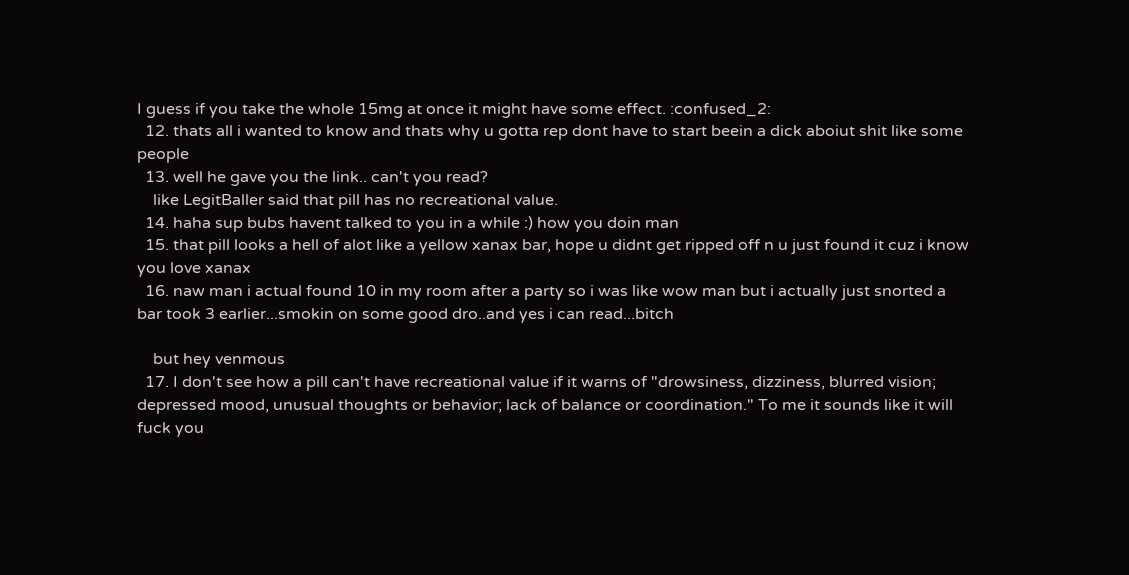I guess if you take the whole 15mg at once it might have some effect. :confused_2:
  12. thats all i wanted to know and thats why u gotta rep dont have to start beein a dick aboiut shit like some people
  13. well he gave you the link.. can't you read?
    like LegitBaller said that pill has no recreational value.
  14. haha sup bubs havent talked to you in a while :) how you doin man
  15. that pill looks a hell of alot like a yellow xanax bar, hope u didnt get ripped off n u just found it cuz i know you love xanax
  16. naw man i actual found 10 in my room after a party so i was like wow man but i actually just snorted a bar took 3 earlier...smokin on some good dro..and yes i can read...bitch

    but hey venmous
  17. I don't see how a pill can't have recreational value if it warns of "drowsiness, dizziness, blurred vision; depressed mood, unusual thoughts or behavior; lack of balance or coordination." To me it sounds like it will fuck you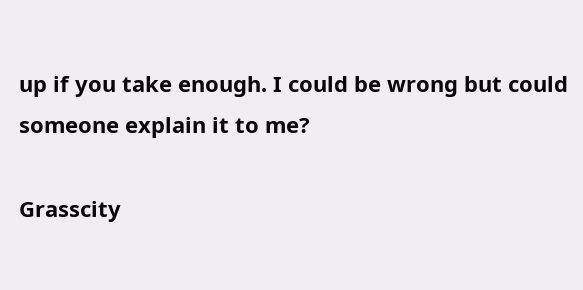up if you take enough. I could be wrong but could someone explain it to me?

Grasscity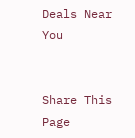Deals Near You


Share This Page